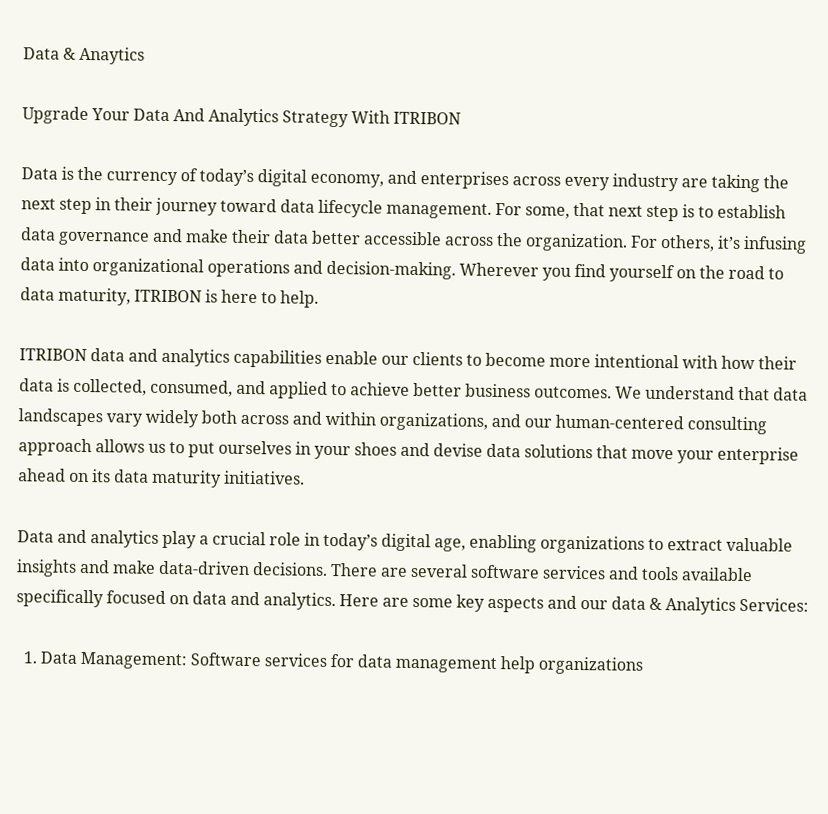Data & Anaytics

Upgrade Your Data And Analytics Strategy With ITRIBON

Data is the currency of today’s digital economy, and enterprises across every industry are taking the next step in their journey toward data lifecycle management. For some, that next step is to establish data governance and make their data better accessible across the organization. For others, it’s infusing data into organizational operations and decision-making. Wherever you find yourself on the road to data maturity, ITRIBON is here to help.

ITRIBON data and analytics capabilities enable our clients to become more intentional with how their data is collected, consumed, and applied to achieve better business outcomes. We understand that data landscapes vary widely both across and within organizations, and our human-centered consulting approach allows us to put ourselves in your shoes and devise data solutions that move your enterprise ahead on its data maturity initiatives.

Data and analytics play a crucial role in today’s digital age, enabling organizations to extract valuable insights and make data-driven decisions. There are several software services and tools available specifically focused on data and analytics. Here are some key aspects and our data & Analytics Services:

  1. Data Management: Software services for data management help organizations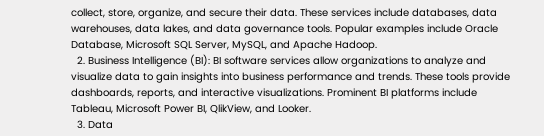collect, store, organize, and secure their data. These services include databases, data warehouses, data lakes, and data governance tools. Popular examples include Oracle Database, Microsoft SQL Server, MySQL, and Apache Hadoop.
  2. Business Intelligence (BI): BI software services allow organizations to analyze and visualize data to gain insights into business performance and trends. These tools provide dashboards, reports, and interactive visualizations. Prominent BI platforms include Tableau, Microsoft Power BI, QlikView, and Looker.
  3. Data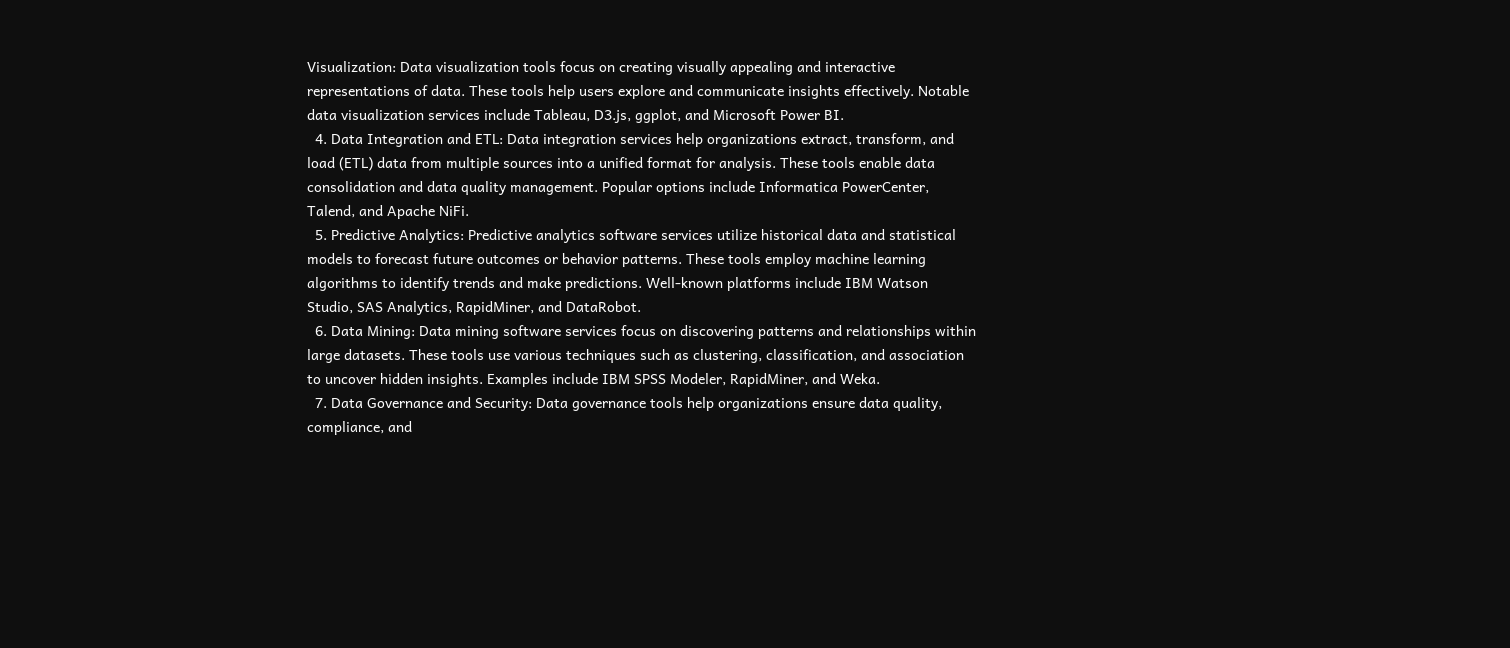Visualization: Data visualization tools focus on creating visually appealing and interactive representations of data. These tools help users explore and communicate insights effectively. Notable data visualization services include Tableau, D3.js, ggplot, and Microsoft Power BI.
  4. Data Integration and ETL: Data integration services help organizations extract, transform, and load (ETL) data from multiple sources into a unified format for analysis. These tools enable data consolidation and data quality management. Popular options include Informatica PowerCenter, Talend, and Apache NiFi.
  5. Predictive Analytics: Predictive analytics software services utilize historical data and statistical models to forecast future outcomes or behavior patterns. These tools employ machine learning algorithms to identify trends and make predictions. Well-known platforms include IBM Watson Studio, SAS Analytics, RapidMiner, and DataRobot.
  6. Data Mining: Data mining software services focus on discovering patterns and relationships within large datasets. These tools use various techniques such as clustering, classification, and association to uncover hidden insights. Examples include IBM SPSS Modeler, RapidMiner, and Weka.
  7. Data Governance and Security: Data governance tools help organizations ensure data quality, compliance, and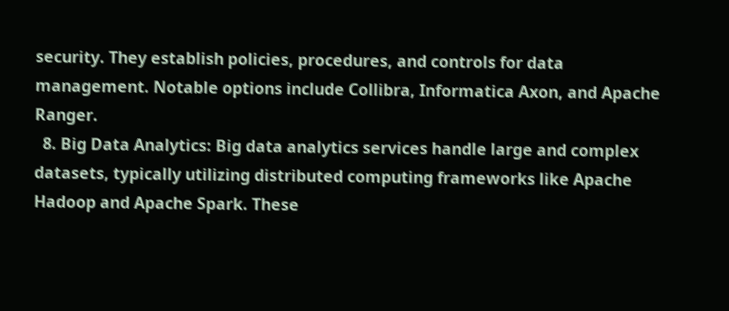security. They establish policies, procedures, and controls for data management. Notable options include Collibra, Informatica Axon, and Apache Ranger.
  8. Big Data Analytics: Big data analytics services handle large and complex datasets, typically utilizing distributed computing frameworks like Apache Hadoop and Apache Spark. These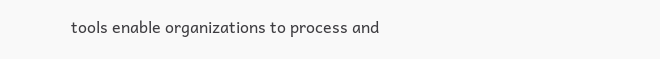tools enable organizations to process and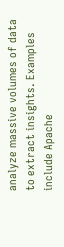analyze massive volumes of data to extract insights. Examples include Apache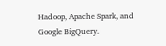Hadoop, Apache Spark, and Google BigQuery.